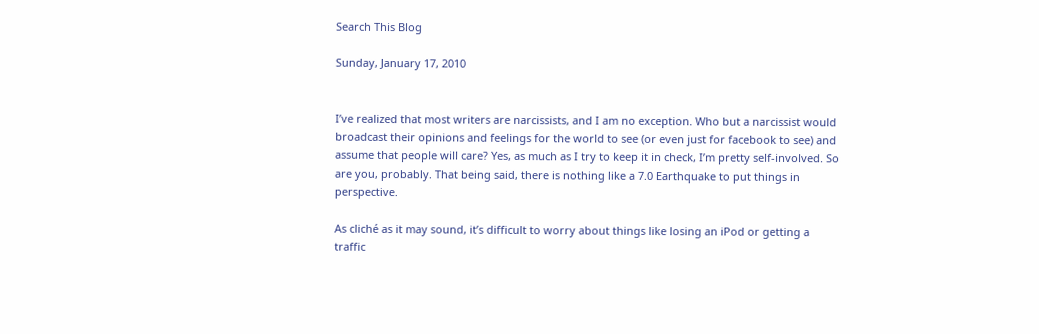Search This Blog

Sunday, January 17, 2010


I’ve realized that most writers are narcissists, and I am no exception. Who but a narcissist would broadcast their opinions and feelings for the world to see (or even just for facebook to see) and assume that people will care? Yes, as much as I try to keep it in check, I’m pretty self-involved. So are you, probably. That being said, there is nothing like a 7.0 Earthquake to put things in perspective.

As cliché as it may sound, it’s difficult to worry about things like losing an iPod or getting a traffic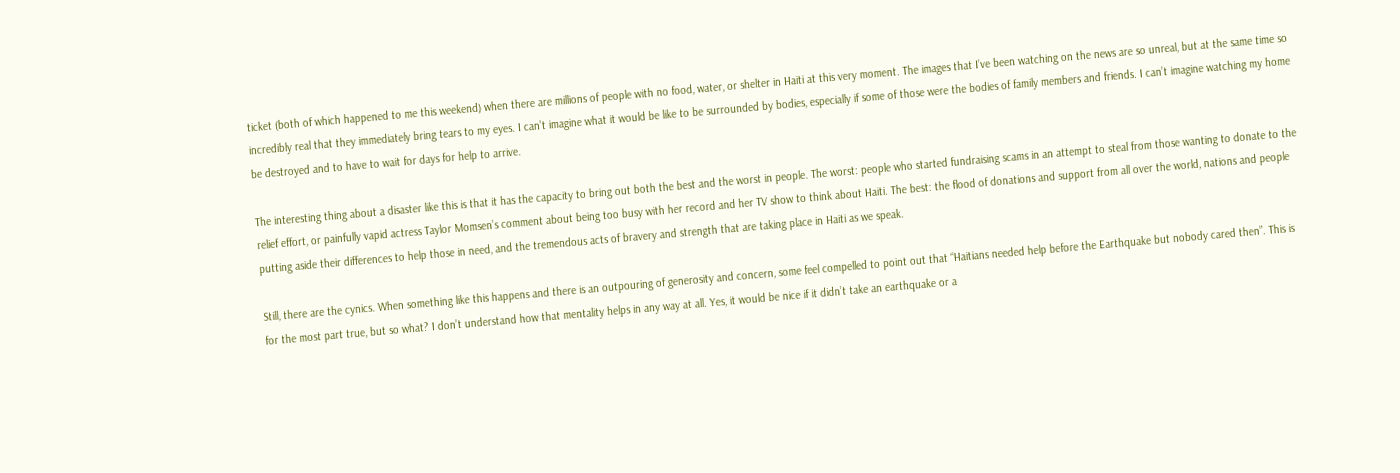ticket (both of which happened to me this weekend) when there are millions of people with no food, water, or shelter in Haiti at this very moment. The images that I’ve been watching on the news are so unreal, but at the same time so incredibly real that they immediately bring tears to my eyes. I can’t imagine what it would be like to be surrounded by bodies, especially if some of those were the bodies of family members and friends. I can’t imagine watching my home be destroyed and to have to wait for days for help to arrive.

The interesting thing about a disaster like this is that it has the capacity to bring out both the best and the worst in people. The worst: people who started fundraising scams in an attempt to steal from those wanting to donate to the relief effort, or painfully vapid actress Taylor Momsen’s comment about being too busy with her record and her TV show to think about Haiti. The best: the flood of donations and support from all over the world, nations and people putting aside their differences to help those in need, and the tremendous acts of bravery and strength that are taking place in Haiti as we speak.

Still, there are the cynics. When something like this happens and there is an outpouring of generosity and concern, some feel compelled to point out that “Haitians needed help before the Earthquake but nobody cared then”. This is for the most part true, but so what? I don’t understand how that mentality helps in any way at all. Yes, it would be nice if it didn’t take an earthquake or a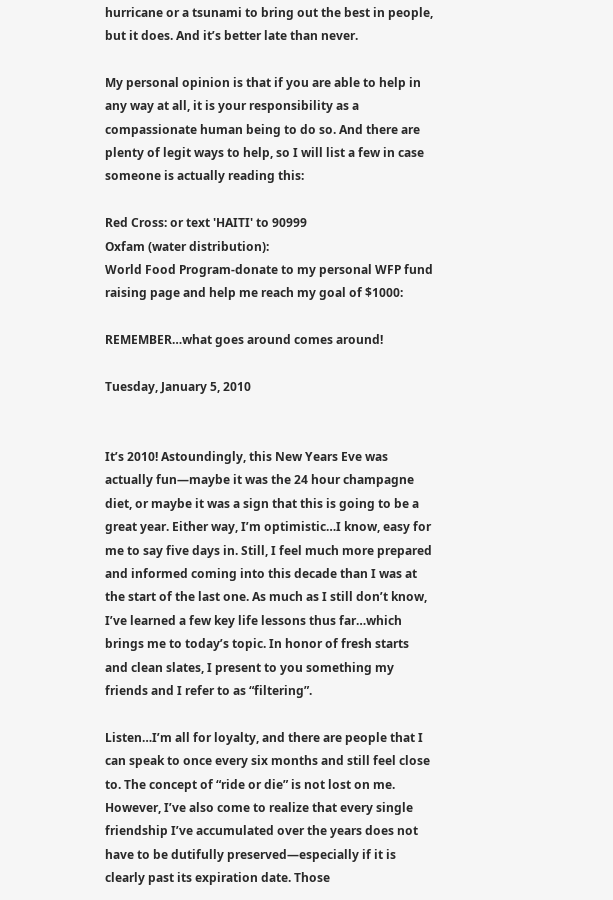hurricane or a tsunami to bring out the best in people, but it does. And it’s better late than never.

My personal opinion is that if you are able to help in any way at all, it is your responsibility as a compassionate human being to do so. And there are plenty of legit ways to help, so I will list a few in case someone is actually reading this:

Red Cross: or text 'HAITI' to 90999
Oxfam (water distribution):
World Food Program-donate to my personal WFP fund raising page and help me reach my goal of $1000:

REMEMBER…what goes around comes around!

Tuesday, January 5, 2010


It’s 2010! Astoundingly, this New Years Eve was actually fun—maybe it was the 24 hour champagne diet, or maybe it was a sign that this is going to be a great year. Either way, I’m optimistic…I know, easy for me to say five days in. Still, I feel much more prepared and informed coming into this decade than I was at the start of the last one. As much as I still don’t know, I’ve learned a few key life lessons thus far…which brings me to today’s topic. In honor of fresh starts and clean slates, I present to you something my friends and I refer to as “filtering”.

Listen…I’m all for loyalty, and there are people that I can speak to once every six months and still feel close to. The concept of “ride or die” is not lost on me. However, I’ve also come to realize that every single friendship I’ve accumulated over the years does not have to be dutifully preserved—especially if it is clearly past its expiration date. Those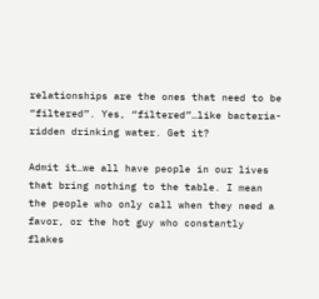relationships are the ones that need to be “filtered”. Yes, “filtered”…like bacteria-ridden drinking water. Get it?

Admit it…we all have people in our lives that bring nothing to the table. I mean the people who only call when they need a favor, or the hot guy who constantly flakes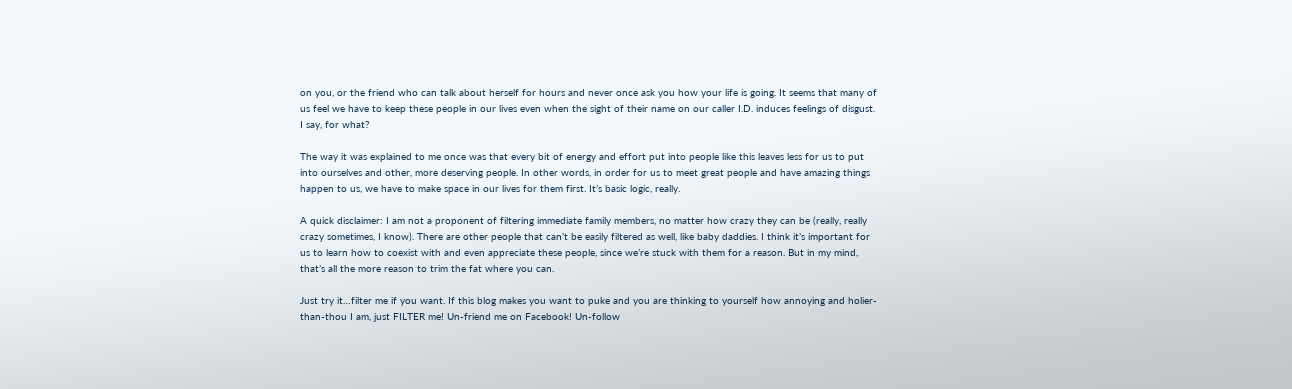on you, or the friend who can talk about herself for hours and never once ask you how your life is going. It seems that many of us feel we have to keep these people in our lives even when the sight of their name on our caller I.D. induces feelings of disgust. I say, for what?

The way it was explained to me once was that every bit of energy and effort put into people like this leaves less for us to put into ourselves and other, more deserving people. In other words, in order for us to meet great people and have amazing things happen to us, we have to make space in our lives for them first. It’s basic logic, really.

A quick disclaimer: I am not a proponent of filtering immediate family members, no matter how crazy they can be (really, really crazy sometimes, I know). There are other people that can’t be easily filtered as well, like baby daddies. I think it’s important for us to learn how to coexist with and even appreciate these people, since we’re stuck with them for a reason. But in my mind, that’s all the more reason to trim the fat where you can.

Just try it…filter me if you want. If this blog makes you want to puke and you are thinking to yourself how annoying and holier-than-thou I am, just FILTER me! Un-friend me on Facebook! Un-follow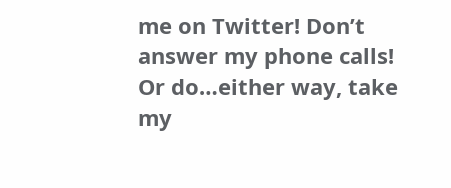me on Twitter! Don’t answer my phone calls! Or do…either way, take my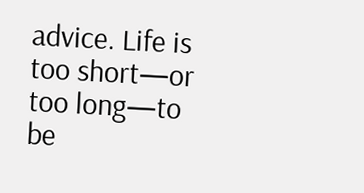advice. Life is too short—or too long—to be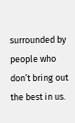surrounded by people who don’t bring out the best in us.